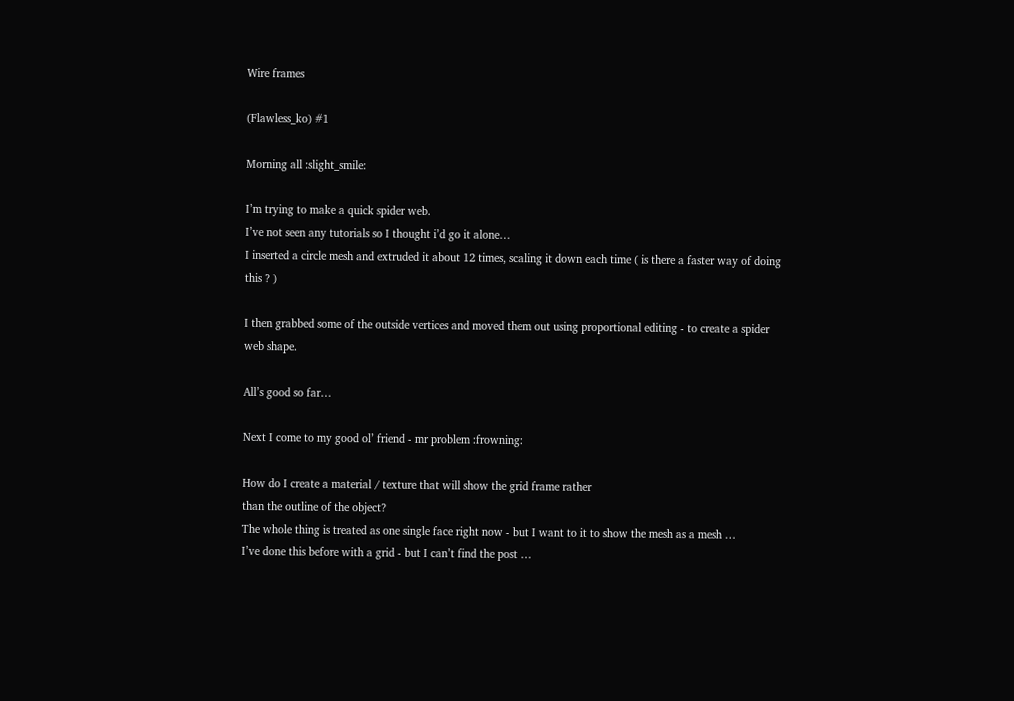Wire frames

(Flawless_ko) #1

Morning all :slight_smile:

I’m trying to make a quick spider web.
I’ve not seen any tutorials so I thought i’d go it alone…
I inserted a circle mesh and extruded it about 12 times, scaling it down each time ( is there a faster way of doing this ? )

I then grabbed some of the outside vertices and moved them out using proportional editing - to create a spider web shape.

All’s good so far…

Next I come to my good ol’ friend - mr problem :frowning:

How do I create a material / texture that will show the grid frame rather
than the outline of the object?
The whole thing is treated as one single face right now - but I want to it to show the mesh as a mesh …
I’ve done this before with a grid - but I can’t find the post …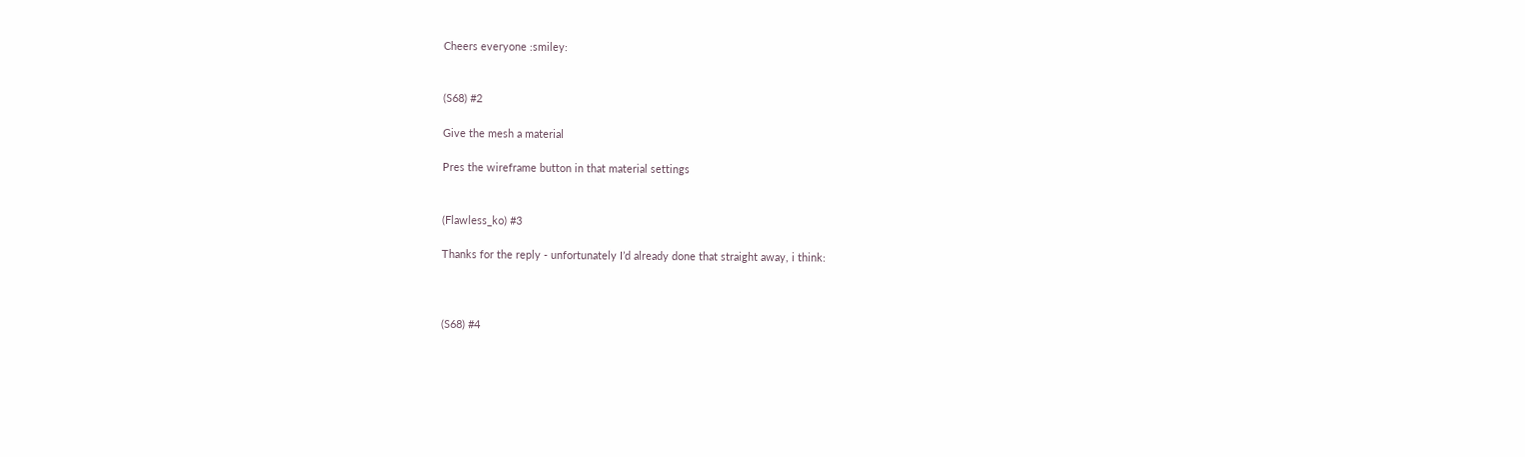Cheers everyone :smiley:


(S68) #2

Give the mesh a material

Pres the wireframe button in that material settings


(Flawless_ko) #3

Thanks for the reply - unfortunately I’d already done that straight away, i think:



(S68) #4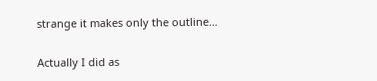strange it makes only the outline…

Actually I did as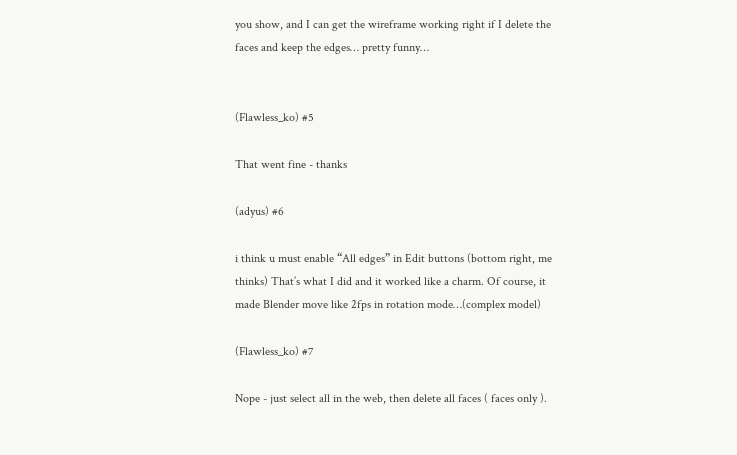you show, and I can get the wireframe working right if I delete the faces and keep the edges… pretty funny…


(Flawless_ko) #5

That went fine - thanks

(adyus) #6

i think u must enable “All edges” in Edit buttons (bottom right, me thinks) That’s what I did and it worked like a charm. Of course, it made Blender move like 2fps in rotation mode…(complex model)

(Flawless_ko) #7

Nope - just select all in the web, then delete all faces ( faces only ).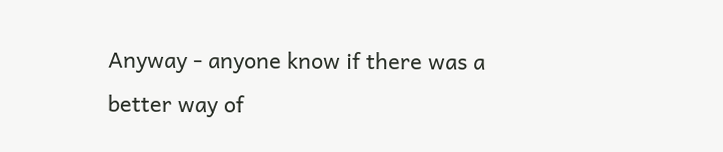Anyway - anyone know if there was a better way of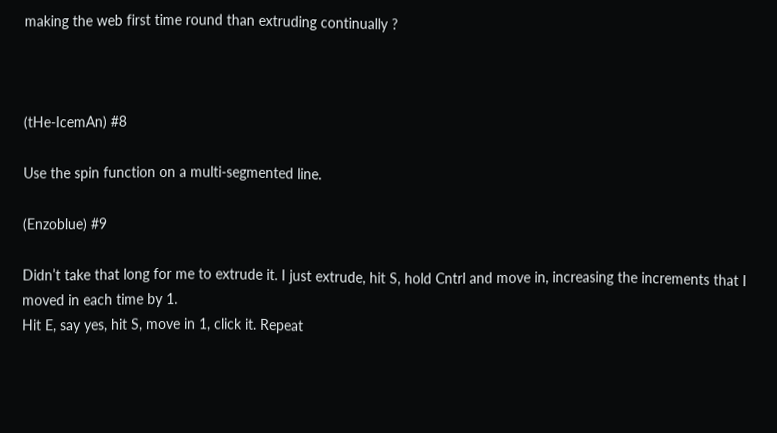making the web first time round than extruding continually ?



(tHe-IcemAn) #8

Use the spin function on a multi-segmented line.

(Enzoblue) #9

Didn’t take that long for me to extrude it. I just extrude, hit S, hold Cntrl and move in, increasing the increments that I moved in each time by 1.
Hit E, say yes, hit S, move in 1, click it. Repeat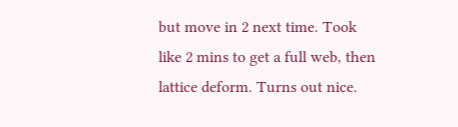but move in 2 next time. Took like 2 mins to get a full web, then lattice deform. Turns out nice.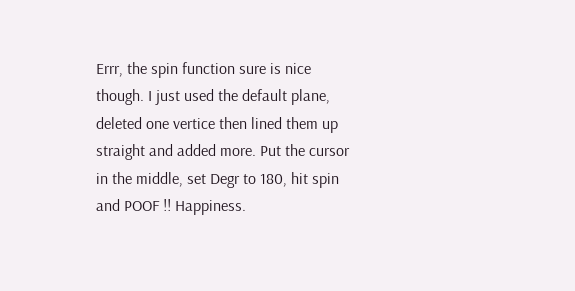Errr, the spin function sure is nice though. I just used the default plane, deleted one vertice then lined them up straight and added more. Put the cursor in the middle, set Degr to 180, hit spin and POOF !! Happiness.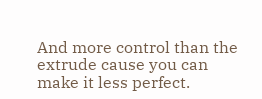And more control than the extrude cause you can make it less perfect.